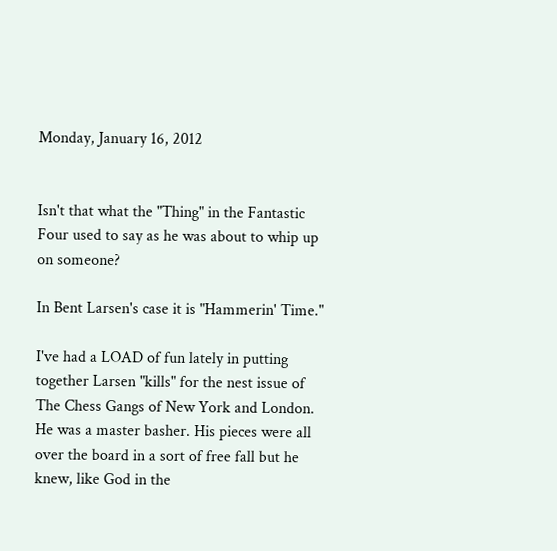Monday, January 16, 2012


Isn't that what the "Thing" in the Fantastic Four used to say as he was about to whip up on someone?

In Bent Larsen's case it is "Hammerin' Time."

I've had a LOAD of fun lately in putting together Larsen "kills" for the nest issue of The Chess Gangs of New York and London. He was a master basher. His pieces were all over the board in a sort of free fall but he knew, like God in the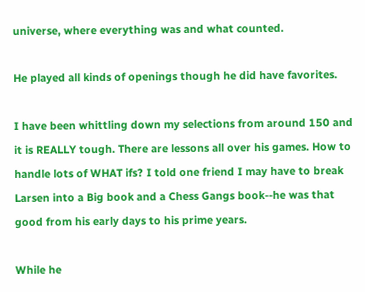universe, where everything was and what counted.

He played all kinds of openings though he did have favorites.

I have been whittling down my selections from around 150 and it is REALLY tough. There are lessons all over his games. How to handle lots of WHAT ifs? I told one friend I may have to break Larsen into a Big book and a Chess Gangs book--he was that good from his early days to his prime years.

While he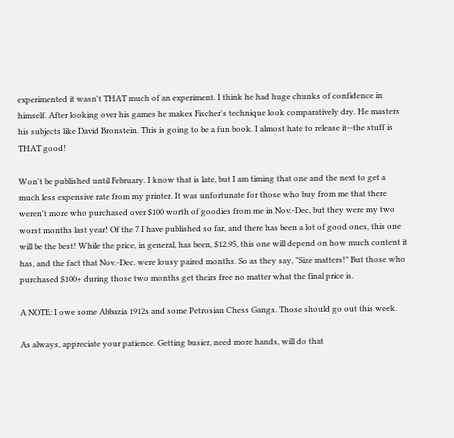experimented it wasn't THAT much of an experiment. I think he had huge chunks of confidence in himself. After looking over his games he makes Fischer's technique look comparatively dry. He masters his subjects like David Bronstein. This is going to be a fun book. I almost hate to release it--the stuff is THAT good!

Won't be published until February. I know that is late, but I am timing that one and the next to get a much less expensive rate from my printer. It was unfortunate for those who buy from me that there weren't more who purchased over $100 worth of goodies from me in Nov.-Dec, but they were my two worst months last year! Of the 7 I have published so far, and there has been a lot of good ones, this one will be the best! While the price, in general, has been, $12.95, this one will depend on how much content it has, and the fact that Nov.-Dec. were lousy paired months. So as they say, "Size matters!" But those who purchased $100+ during those two months get theirs free no matter what the final price is.

A NOTE: I owe some Abbazia 1912s and some Petrosian Chess Gangs. Those should go out this week.

As always, appreciate your patience. Getting busier, need more hands, will do that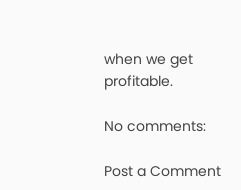when we get profitable.

No comments:

Post a Comment